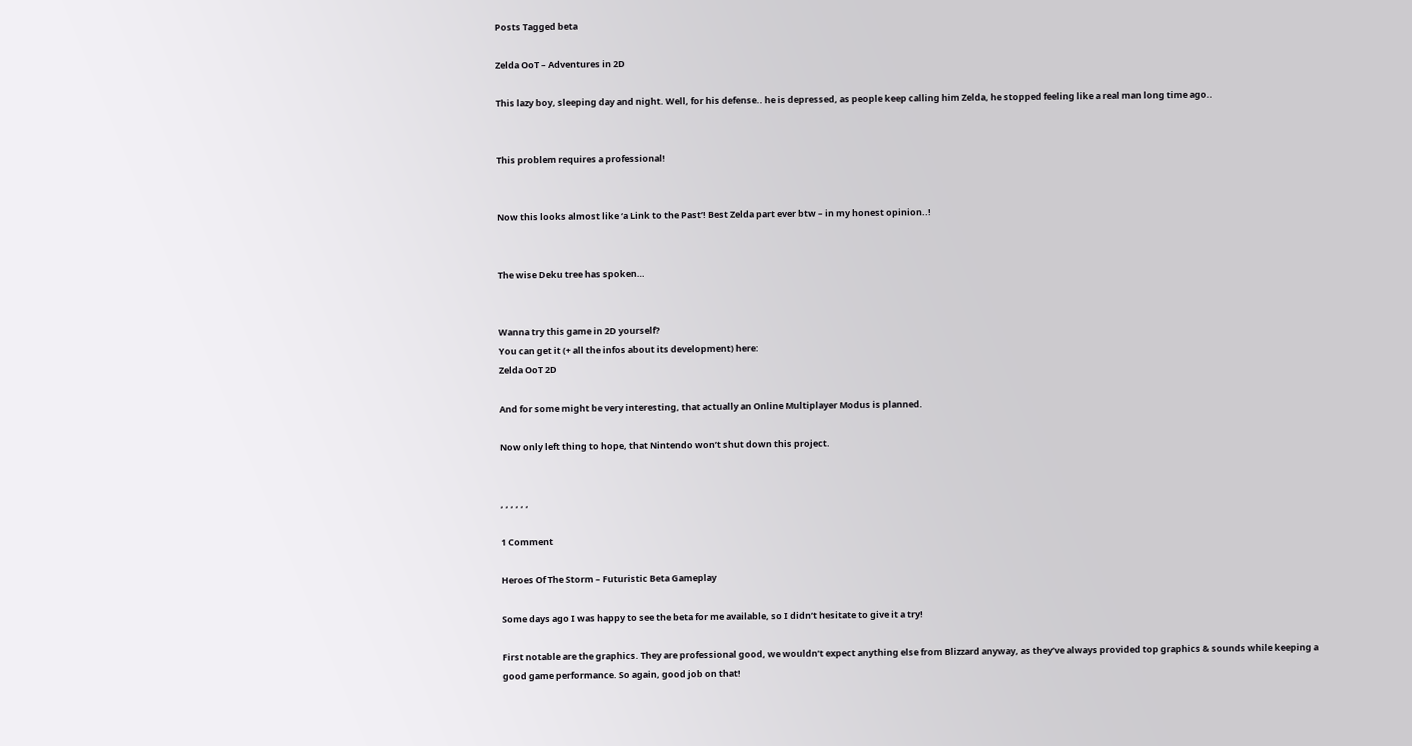Posts Tagged beta

Zelda OoT – Adventures in 2D

This lazy boy, sleeping day and night. Well, for his defense.. he is depressed, as people keep calling him Zelda, he stopped feeling like a real man long time ago..


This problem requires a professional!


Now this looks almost like ‘a Link to the Past’! Best Zelda part ever btw – in my honest opinion..!


The wise Deku tree has spoken…


Wanna try this game in 2D yourself?
You can get it (+ all the infos about its development) here:
Zelda OoT 2D

And for some might be very interesting, that actually an Online Multiplayer Modus is planned.

Now only left thing to hope, that Nintendo won’t shut down this project.


, , , , , ,

1 Comment

Heroes Of The Storm – Futuristic Beta Gameplay

Some days ago I was happy to see the beta for me available, so I didn’t hesitate to give it a try!

First notable are the graphics. They are professional good, we wouldn’t expect anything else from Blizzard anyway, as they’ve always provided top graphics & sounds while keeping a good game performance. So again, good job on that!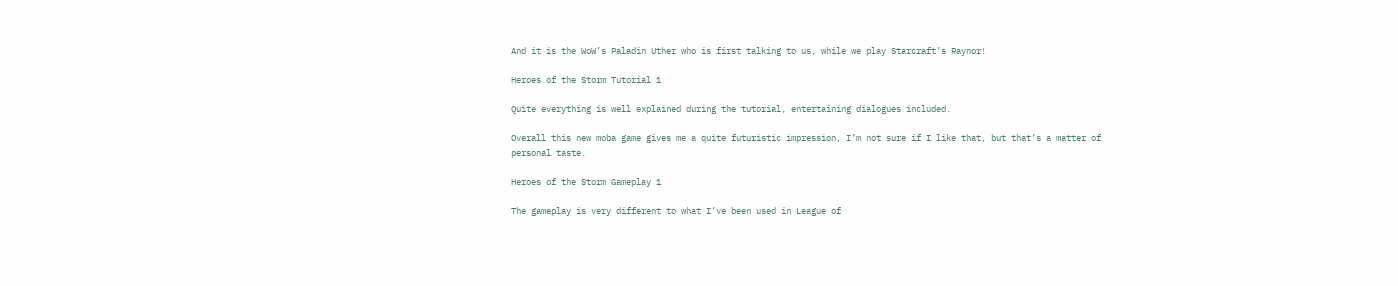And it is the WoW’s Paladin Uther who is first talking to us, while we play Starcraft’s Raynor!

Heroes of the Storm Tutorial 1

Quite everything is well explained during the tutorial, entertaining dialogues included.

Overall this new moba game gives me a quite futuristic impression, I’m not sure if I like that, but that’s a matter of personal taste.

Heroes of the Storm Gameplay 1

The gameplay is very different to what I’ve been used in League of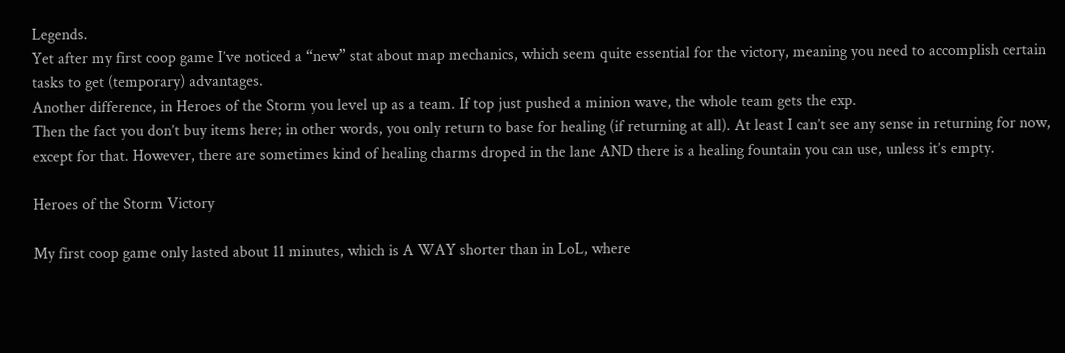Legends.
Yet after my first coop game I’ve noticed a “new” stat about map mechanics, which seem quite essential for the victory, meaning you need to accomplish certain tasks to get (temporary) advantages.
Another difference, in Heroes of the Storm you level up as a team. If top just pushed a minion wave, the whole team gets the exp.
Then the fact you don’t buy items here; in other words, you only return to base for healing (if returning at all). At least I can’t see any sense in returning for now, except for that. However, there are sometimes kind of healing charms droped in the lane AND there is a healing fountain you can use, unless it’s empty.

Heroes of the Storm Victory

My first coop game only lasted about 11 minutes, which is A WAY shorter than in LoL, where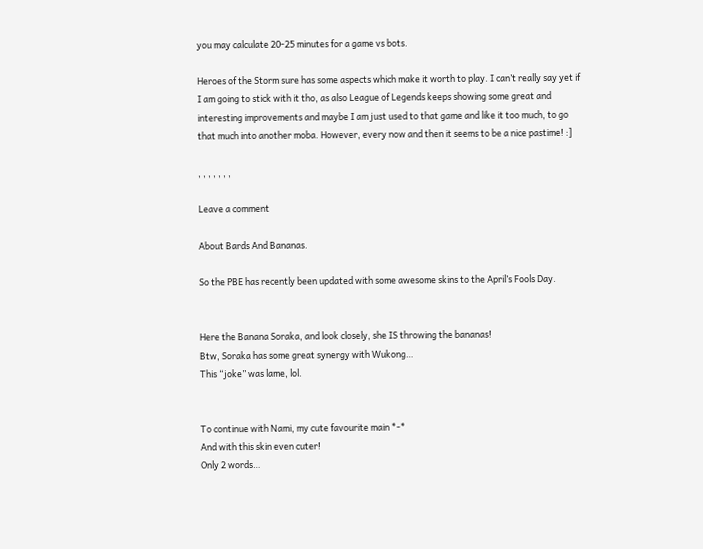you may calculate 20-25 minutes for a game vs bots.

Heroes of the Storm sure has some aspects which make it worth to play. I can’t really say yet if I am going to stick with it tho, as also League of Legends keeps showing some great and interesting improvements and maybe I am just used to that game and like it too much, to go that much into another moba. However, every now and then it seems to be a nice pastime! :]

, , , , , , ,

Leave a comment

About Bards And Bananas.

So the PBE has recently been updated with some awesome skins to the April’s Fools Day.


Here the Banana Soraka, and look closely, she IS throwing the bananas!
Btw, Soraka has some great synergy with Wukong…
This “joke” was lame, lol.


To continue with Nami, my cute favourite main *-*
And with this skin even cuter!
Only 2 words…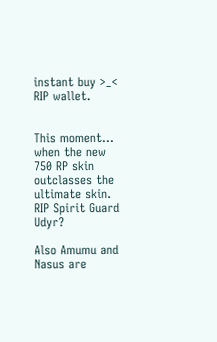instant buy >_<
RIP wallet.


This moment… when the new 750 RP skin outclasses the ultimate skin.
RIP Spirit Guard Udyr?

Also Amumu and Nasus are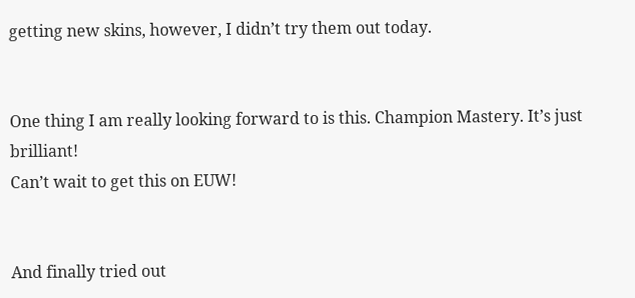getting new skins, however, I didn’t try them out today.


One thing I am really looking forward to is this. Champion Mastery. It’s just brilliant!
Can’t wait to get this on EUW!


And finally tried out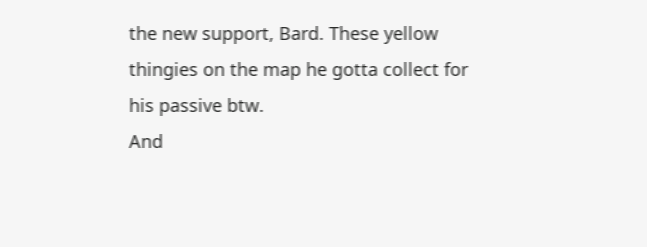the new support, Bard. These yellow thingies on the map he gotta collect for his passive btw.
And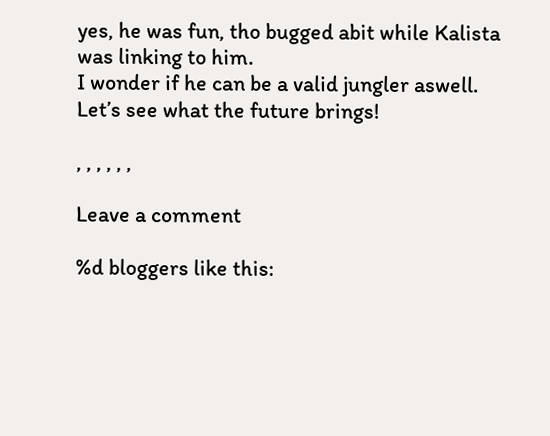yes, he was fun, tho bugged abit while Kalista was linking to him.
I wonder if he can be a valid jungler aswell. Let’s see what the future brings!

, , , , , ,

Leave a comment

%d bloggers like this: